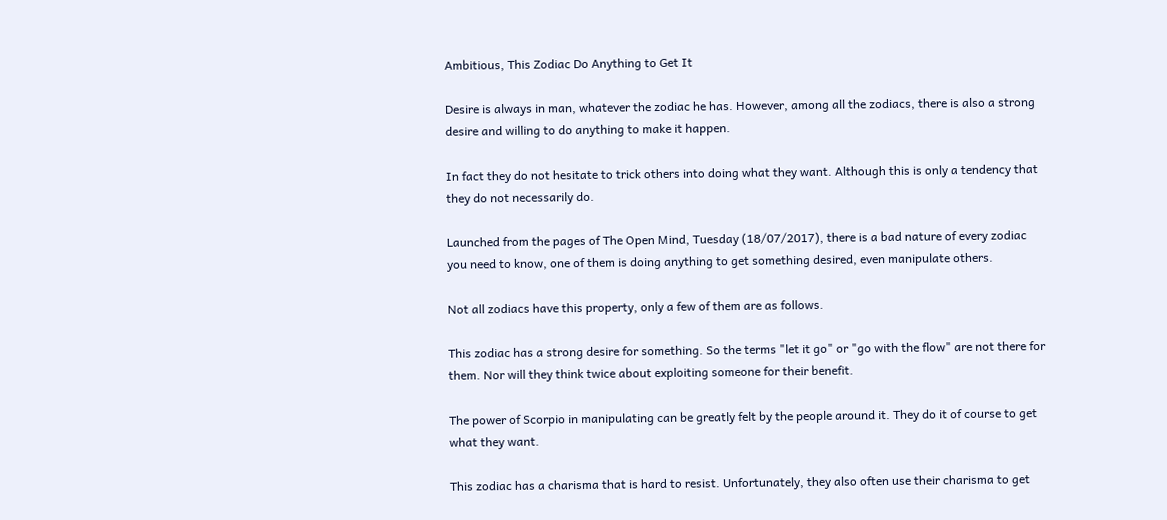Ambitious, This Zodiac Do Anything to Get It

Desire is always in man, whatever the zodiac he has. However, among all the zodiacs, there is also a strong desire and willing to do anything to make it happen.

In fact they do not hesitate to trick others into doing what they want. Although this is only a tendency that they do not necessarily do.

Launched from the pages of The Open Mind, Tuesday (18/07/2017), there is a bad nature of every zodiac you need to know, one of them is doing anything to get something desired, even manipulate others.

Not all zodiacs have this property, only a few of them are as follows.

This zodiac has a strong desire for something. So the terms "let it go" or "go with the flow" are not there for them. Nor will they think twice about exploiting someone for their benefit.

The power of Scorpio in manipulating can be greatly felt by the people around it. They do it of course to get what they want.

This zodiac has a charisma that is hard to resist. Unfortunately, they also often use their charisma to get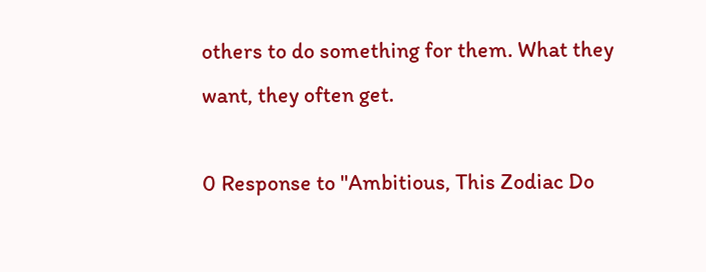others to do something for them. What they want, they often get.

0 Response to "Ambitious, This Zodiac Do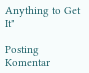Anything to Get It"

Posting Komentar